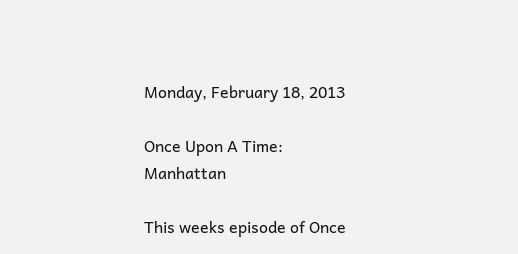Monday, February 18, 2013

Once Upon A Time: Manhattan

This weeks episode of Once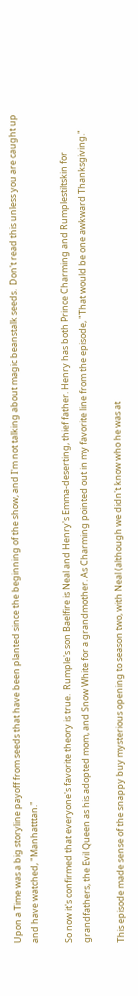Upon a Time was a big storyline payoff from seeds that have been planted since the beginning of the show, and I'm not talking about magic beanstalk seeds.  Don't read this unless you are caught up and have watched, "Manhatttan."

So now it's confirmed that everyone's favorite theory is true.  Rumple's son Baelfire is Neal and Henry's Emma-deserting, thief father. Henry has both Prince Charming and Rumplestiltskin for grandfathers, the Evil Queen as his adopted mom, and Snow White for a grandmother. As Charming pointed out in my favorite line from the episode, "That would be one awkward Thanksgiving."

This episode made sense of the snappy buy mysterious opening to season two, with Neal (although we didn't know who he was at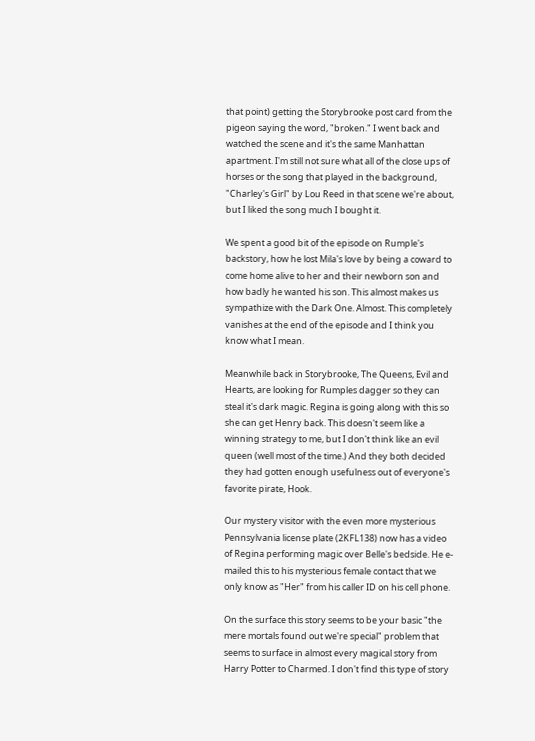that point) getting the Storybrooke post card from the pigeon saying the word, "broken." I went back and watched the scene and it's the same Manhattan apartment. I'm still not sure what all of the close ups of horses or the song that played in the background, "Charley's Girl" by Lou Reed in that scene we're about, but I liked the song much I bought it.

We spent a good bit of the episode on Rumple's backstory, how he lost Mila's love by being a coward to come home alive to her and their newborn son and how badly he wanted his son. This almost makes us sympathize with the Dark One. Almost. This completely vanishes at the end of the episode and I think you know what I mean.

Meanwhile back in Storybrooke, The Queens, Evil and Hearts, are looking for Rumples dagger so they can steal it's dark magic. Regina is going along with this so she can get Henry back. This doesn't seem like a winning strategy to me, but I don't think like an evil queen (well most of the time.) And they both decided they had gotten enough usefulness out of everyone's favorite pirate, Hook.

Our mystery visitor with the even more mysterious Pennsylvania license plate (2KFL138) now has a video of Regina performing magic over Belle's bedside. He e-mailed this to his mysterious female contact that we only know as "Her" from his caller ID on his cell phone.

On the surface this story seems to be your basic "the mere mortals found out we're special" problem that seems to surface in almost every magical story from Harry Potter to Charmed. I don't find this type of story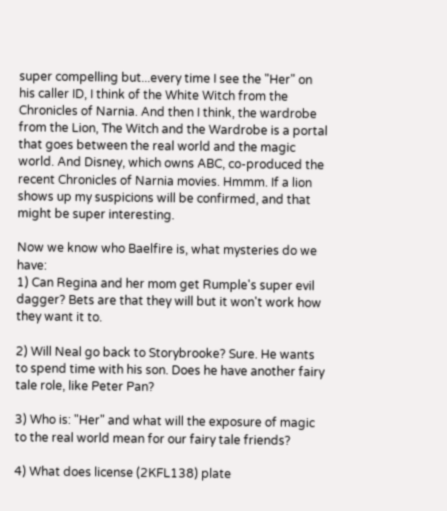super compelling but...every time I see the "Her" on his caller ID, I think of the White Witch from the Chronicles of Narnia. And then I think, the wardrobe from the Lion, The Witch and the Wardrobe is a portal that goes between the real world and the magic world. And Disney, which owns ABC, co-produced the recent Chronicles of Narnia movies. Hmmm. If a lion shows up my suspicions will be confirmed, and that might be super interesting.

Now we know who Baelfire is, what mysteries do we have:
1) Can Regina and her mom get Rumple's super evil dagger? Bets are that they will but it won't work how they want it to.

2) Will Neal go back to Storybrooke? Sure. He wants to spend time with his son. Does he have another fairy tale role, like Peter Pan?

3) Who is: "Her" and what will the exposure of magic to the real world mean for our fairy tale friends?

4) What does license (2KFL138) plate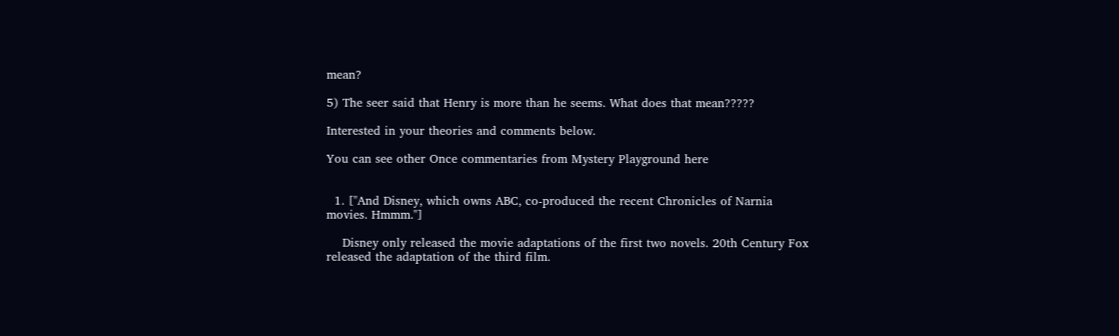mean?

5) The seer said that Henry is more than he seems. What does that mean?????

Interested in your theories and comments below.

You can see other Once commentaries from Mystery Playground here


  1. ["And Disney, which owns ABC, co-produced the recent Chronicles of Narnia movies. Hmmm."]

    Disney only released the movie adaptations of the first two novels. 20th Century Fox released the adaptation of the third film.